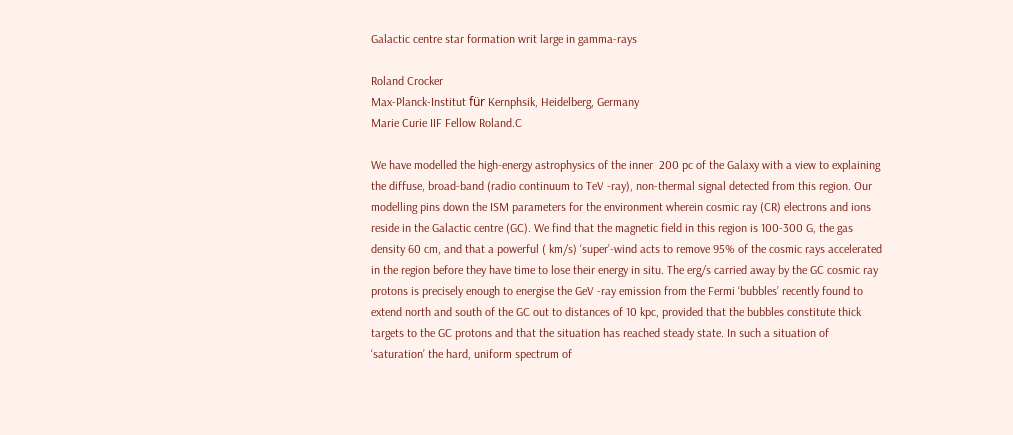Galactic centre star formation writ large in gamma-rays

Roland Crocker
Max-Planck-Institut für Kernphsik, Heidelberg, Germany
Marie Curie IIF Fellow Roland.C

We have modelled the high-energy astrophysics of the inner  200 pc of the Galaxy with a view to explaining the diffuse, broad-band (radio continuum to TeV -ray), non-thermal signal detected from this region. Our modelling pins down the ISM parameters for the environment wherein cosmic ray (CR) electrons and ions reside in the Galactic centre (GC). We find that the magnetic field in this region is 100-300 G, the gas density 60 cm, and that a powerful ( km/s) ‘super’-wind acts to remove 95% of the cosmic rays accelerated in the region before they have time to lose their energy in situ. The erg/s carried away by the GC cosmic ray protons is precisely enough to energise the GeV -ray emission from the Fermi ‘bubbles’ recently found to extend north and south of the GC out to distances of 10 kpc, provided that the bubbles constitute thick targets to the GC protons and that the situation has reached steady state. In such a situation of ‘saturation’ the hard, uniform spectrum of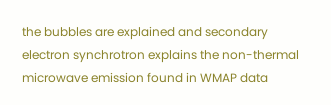the bubbles are explained and secondary electron synchrotron explains the non-thermal microwave emission found in WMAP data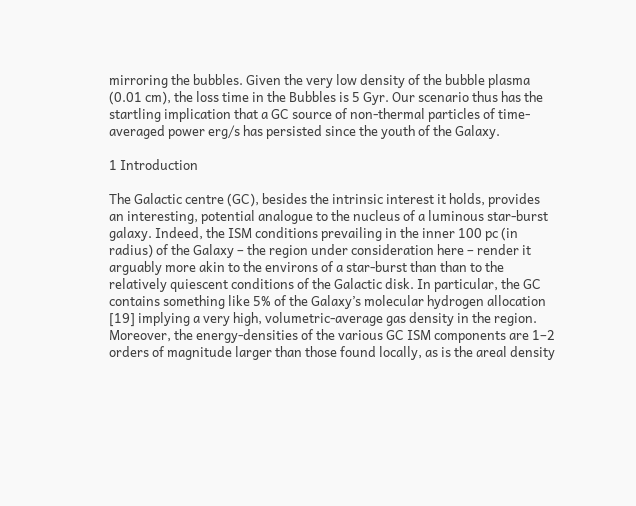mirroring the bubbles. Given the very low density of the bubble plasma (0.01 cm), the loss time in the Bubbles is 5 Gyr. Our scenario thus has the startling implication that a GC source of non-thermal particles of time-averaged power erg/s has persisted since the youth of the Galaxy.

1 Introduction

The Galactic centre (GC), besides the intrinsic interest it holds, provides an interesting, potential analogue to the nucleus of a luminous star-burst galaxy. Indeed, the ISM conditions prevailing in the inner 100 pc (in radius) of the Galaxy – the region under consideration here – render it arguably more akin to the environs of a star-burst than than to the relatively quiescent conditions of the Galactic disk. In particular, the GC contains something like 5% of the Galaxy’s molecular hydrogen allocation [19] implying a very high, volumetric-average gas density in the region. Moreover, the energy-densities of the various GC ISM components are 1–2 orders of magnitude larger than those found locally, as is the areal density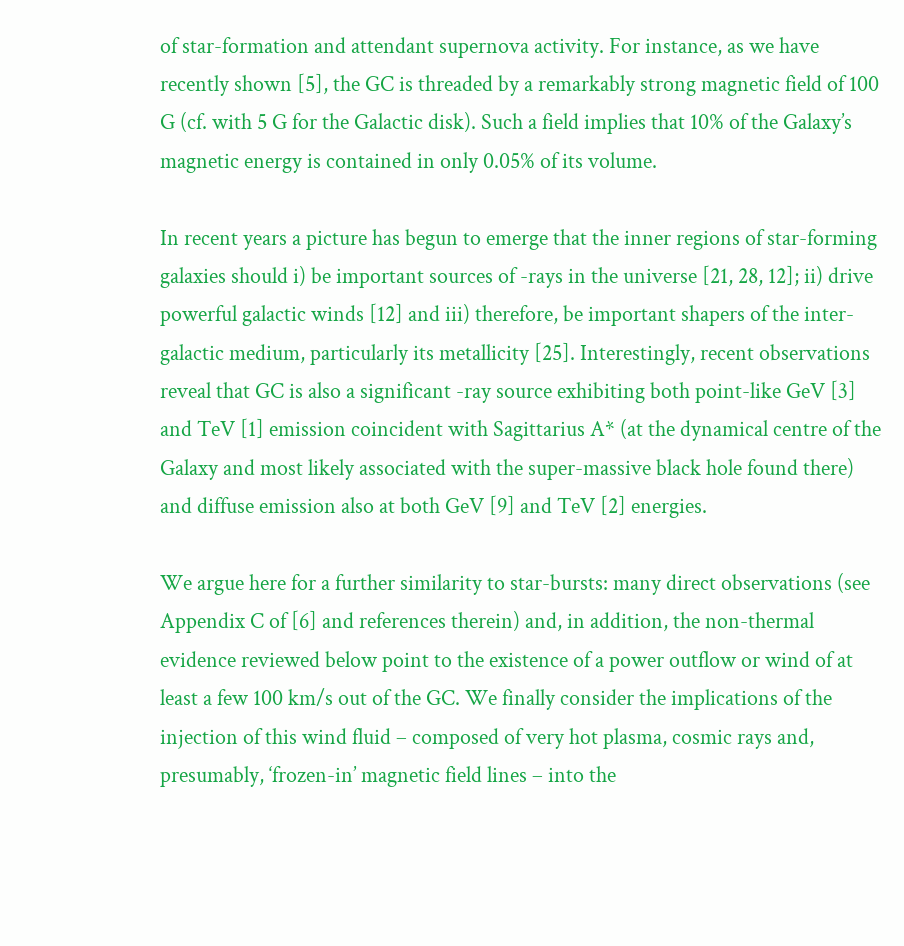of star-formation and attendant supernova activity. For instance, as we have recently shown [5], the GC is threaded by a remarkably strong magnetic field of 100 G (cf. with 5 G for the Galactic disk). Such a field implies that 10% of the Galaxy’s magnetic energy is contained in only 0.05% of its volume.

In recent years a picture has begun to emerge that the inner regions of star-forming galaxies should i) be important sources of -rays in the universe [21, 28, 12]; ii) drive powerful galactic winds [12] and iii) therefore, be important shapers of the inter-galactic medium, particularly its metallicity [25]. Interestingly, recent observations reveal that GC is also a significant -ray source exhibiting both point-like GeV [3] and TeV [1] emission coincident with Sagittarius A* (at the dynamical centre of the Galaxy and most likely associated with the super-massive black hole found there) and diffuse emission also at both GeV [9] and TeV [2] energies.

We argue here for a further similarity to star-bursts: many direct observations (see Appendix C of [6] and references therein) and, in addition, the non-thermal evidence reviewed below point to the existence of a power outflow or wind of at least a few 100 km/s out of the GC. We finally consider the implications of the injection of this wind fluid – composed of very hot plasma, cosmic rays and, presumably, ‘frozen-in’ magnetic field lines – into the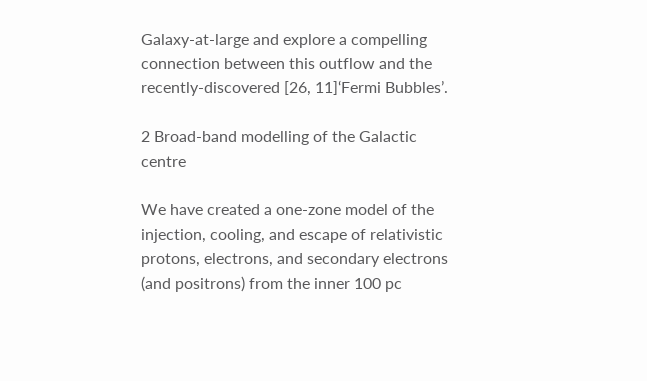Galaxy-at-large and explore a compelling connection between this outflow and the recently-discovered [26, 11]‘Fermi Bubbles’.

2 Broad-band modelling of the Galactic centre

We have created a one-zone model of the injection, cooling, and escape of relativistic protons, electrons, and secondary electrons (and positrons) from the inner 100 pc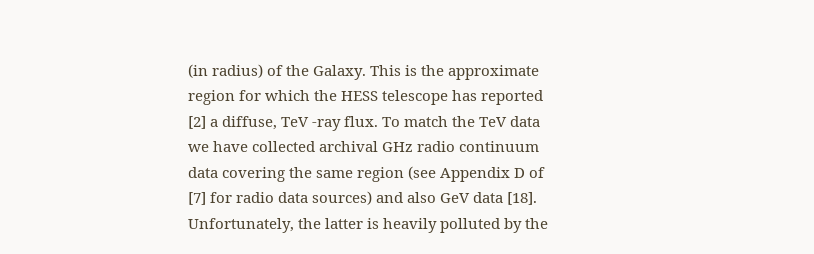(in radius) of the Galaxy. This is the approximate region for which the HESS telescope has reported [2] a diffuse, TeV -ray flux. To match the TeV data we have collected archival GHz radio continuum data covering the same region (see Appendix D of [7] for radio data sources) and also GeV data [18]. Unfortunately, the latter is heavily polluted by the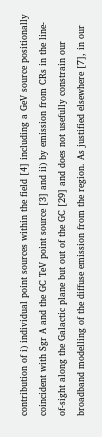contribution of i) individual point sources within the field [4] including a GeV source positionally coincident with Sgr A and the GC TeV point source [3] and ii) by emission from CRs in the line-of-sight along the Galactic plane but out of the GC [29] and does not usefully constrain our broadband modelling of the diffuse emission from the region. As justified elsewhere [7], in our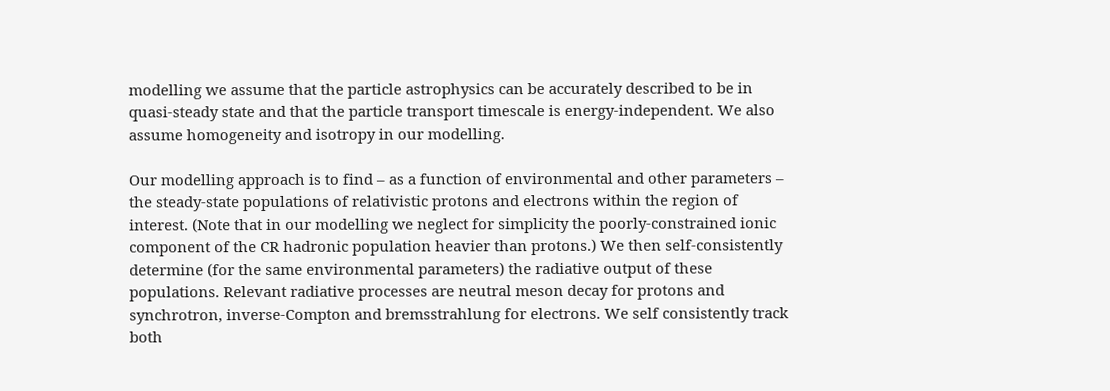modelling we assume that the particle astrophysics can be accurately described to be in quasi-steady state and that the particle transport timescale is energy-independent. We also assume homogeneity and isotropy in our modelling.

Our modelling approach is to find – as a function of environmental and other parameters – the steady-state populations of relativistic protons and electrons within the region of interest. (Note that in our modelling we neglect for simplicity the poorly-constrained ionic component of the CR hadronic population heavier than protons.) We then self-consistently determine (for the same environmental parameters) the radiative output of these populations. Relevant radiative processes are neutral meson decay for protons and synchrotron, inverse-Compton and bremsstrahlung for electrons. We self consistently track both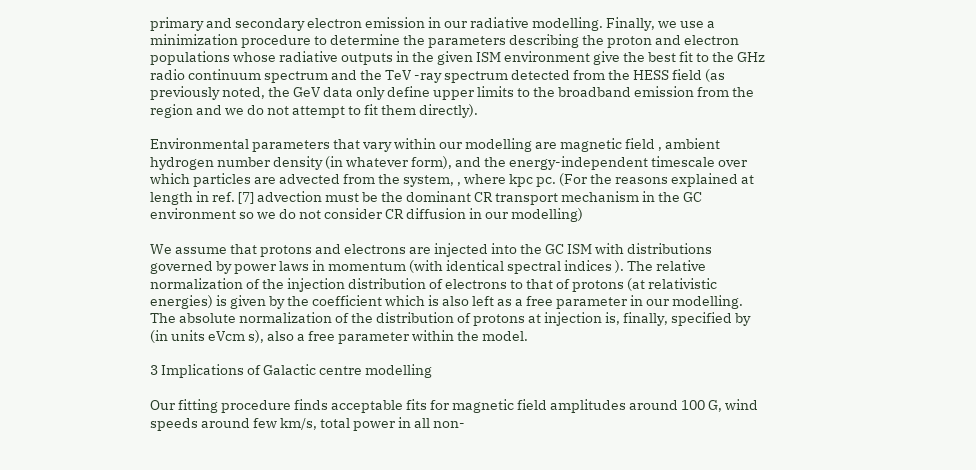primary and secondary electron emission in our radiative modelling. Finally, we use a minimization procedure to determine the parameters describing the proton and electron populations whose radiative outputs in the given ISM environment give the best fit to the GHz radio continuum spectrum and the TeV -ray spectrum detected from the HESS field (as previously noted, the GeV data only define upper limits to the broadband emission from the region and we do not attempt to fit them directly).

Environmental parameters that vary within our modelling are magnetic field , ambient hydrogen number density (in whatever form), and the energy-independent timescale over which particles are advected from the system, , where kpc pc. (For the reasons explained at length in ref. [7] advection must be the dominant CR transport mechanism in the GC environment so we do not consider CR diffusion in our modelling)

We assume that protons and electrons are injected into the GC ISM with distributions governed by power laws in momentum (with identical spectral indices ). The relative normalization of the injection distribution of electrons to that of protons (at relativistic energies) is given by the coefficient which is also left as a free parameter in our modelling. The absolute normalization of the distribution of protons at injection is, finally, specified by (in units eVcm s), also a free parameter within the model.

3 Implications of Galactic centre modelling

Our fitting procedure finds acceptable fits for magnetic field amplitudes around 100 G, wind speeds around few km/s, total power in all non-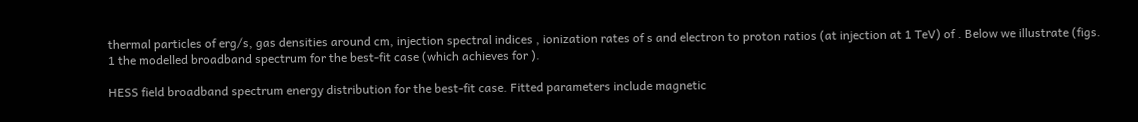thermal particles of erg/s, gas densities around cm, injection spectral indices , ionization rates of s and electron to proton ratios (at injection at 1 TeV) of . Below we illustrate (figs. 1 the modelled broadband spectrum for the best-fit case (which achieves for ).

HESS field broadband spectrum energy distribution for the best-fit case. Fitted parameters include magnetic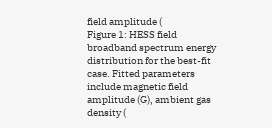field amplitude (
Figure 1: HESS field broadband spectrum energy distribution for the best-fit case. Fitted parameters include magnetic field amplitude (G), ambient gas density (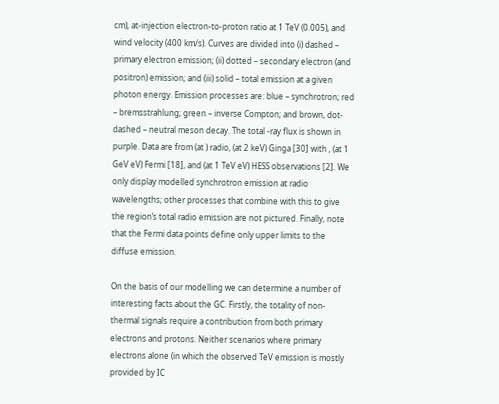cm), at-injection electron-to-proton ratio at 1 TeV (0.005), and wind velocity (400 km/s). Curves are divided into (i) dashed – primary electron emission; (ii) dotted – secondary electron (and positron) emission; and (iii) solid – total emission at a given photon energy. Emission processes are: blue – synchrotron; red – bremsstrahlung; green – inverse Compton; and brown, dot-dashed – neutral meson decay. The total -ray flux is shown in purple. Data are from (at ) radio, (at 2 keV) Ginga [30] with , (at 1 GeV eV) Fermi [18], and (at 1 TeV eV) HESS observations [2]. We only display modelled synchrotron emission at radio wavelengths; other processes that combine with this to give the region’s total radio emission are not pictured. Finally, note that the Fermi data points define only upper limits to the diffuse emission.

On the basis of our modelling we can determine a number of interesting facts about the GC. Firstly, the totality of non-thermal signals require a contribution from both primary electrons and protons. Neither scenarios where primary electrons alone (in which the observed TeV emission is mostly provided by IC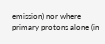emission) nor where primary protons alone (in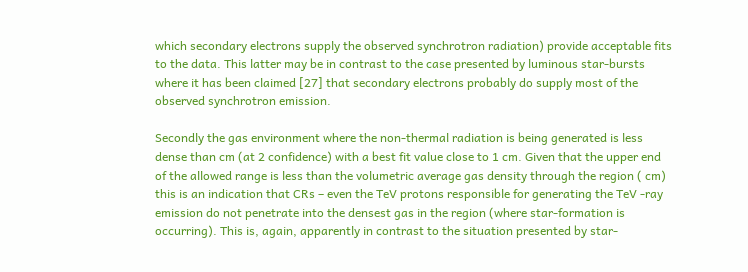which secondary electrons supply the observed synchrotron radiation) provide acceptable fits to the data. This latter may be in contrast to the case presented by luminous star-bursts where it has been claimed [27] that secondary electrons probably do supply most of the observed synchrotron emission.

Secondly the gas environment where the non-thermal radiation is being generated is less dense than cm (at 2 confidence) with a best fit value close to 1 cm. Given that the upper end of the allowed range is less than the volumetric average gas density through the region ( cm) this is an indication that CRs – even the TeV protons responsible for generating the TeV -ray emission do not penetrate into the densest gas in the region (where star-formation is occurring). This is, again, apparently in contrast to the situation presented by star-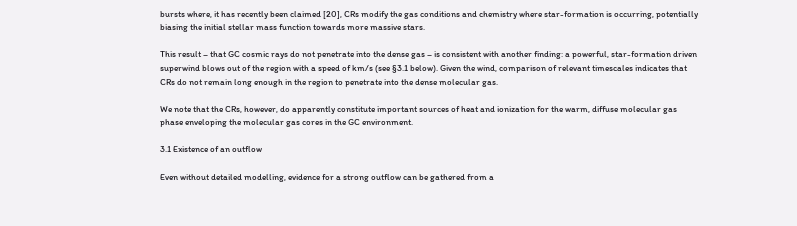bursts where, it has recently been claimed [20], CRs modify the gas conditions and chemistry where star-formation is occurring, potentially biasing the initial stellar mass function towards more massive stars.

This result – that GC cosmic rays do not penetrate into the dense gas – is consistent with another finding: a powerful, star-formation driven superwind blows out of the region with a speed of km/s (see §3.1 below). Given the wind, comparison of relevant timescales indicates that CRs do not remain long enough in the region to penetrate into the dense molecular gas.

We note that the CRs, however, do apparently constitute important sources of heat and ionization for the warm, diffuse molecular gas phase enveloping the molecular gas cores in the GC environment.

3.1 Existence of an outflow

Even without detailed modelling, evidence for a strong outflow can be gathered from a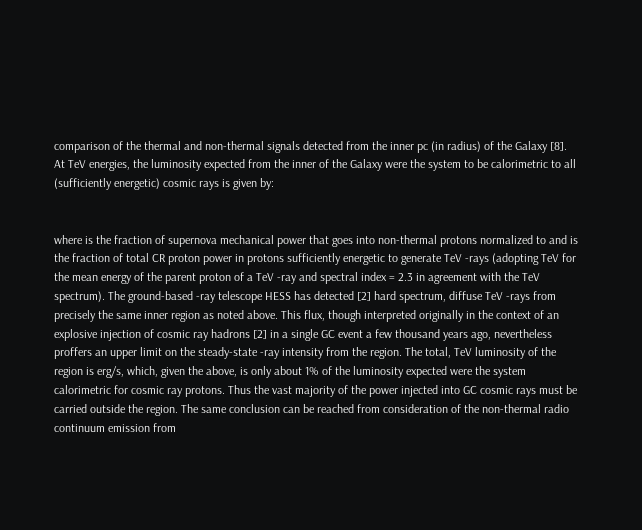comparison of the thermal and non-thermal signals detected from the inner pc (in radius) of the Galaxy [8]. At TeV energies, the luminosity expected from the inner of the Galaxy were the system to be calorimetric to all (sufficiently energetic) cosmic rays is given by:


where is the fraction of supernova mechanical power that goes into non-thermal protons normalized to and is the fraction of total CR proton power in protons sufficiently energetic to generate TeV -rays (adopting TeV for the mean energy of the parent proton of a TeV -ray and spectral index = 2.3 in agreement with the TeV spectrum). The ground-based -ray telescope HESS has detected [2] hard spectrum, diffuse TeV -rays from precisely the same inner region as noted above. This flux, though interpreted originally in the context of an explosive injection of cosmic ray hadrons [2] in a single GC event a few thousand years ago, nevertheless proffers an upper limit on the steady-state -ray intensity from the region. The total, TeV luminosity of the region is erg/s, which, given the above, is only about 1% of the luminosity expected were the system calorimetric for cosmic ray protons. Thus the vast majority of the power injected into GC cosmic rays must be carried outside the region. The same conclusion can be reached from consideration of the non-thermal radio continuum emission from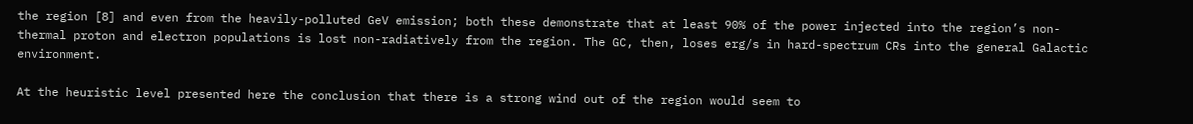the region [8] and even from the heavily-polluted GeV emission; both these demonstrate that at least 90% of the power injected into the region’s non-thermal proton and electron populations is lost non-radiatively from the region. The GC, then, loses erg/s in hard-spectrum CRs into the general Galactic environment.

At the heuristic level presented here the conclusion that there is a strong wind out of the region would seem to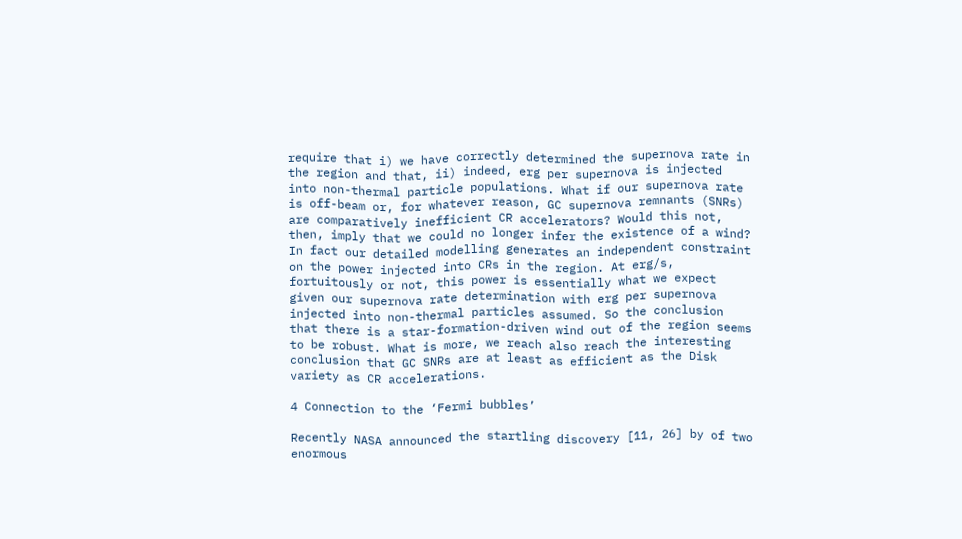require that i) we have correctly determined the supernova rate in the region and that, ii) indeed, erg per supernova is injected into non-thermal particle populations. What if our supernova rate is off-beam or, for whatever reason, GC supernova remnants (SNRs) are comparatively inefficient CR accelerators? Would this not, then, imply that we could no longer infer the existence of a wind? In fact our detailed modelling generates an independent constraint on the power injected into CRs in the region. At erg/s, fortuitously or not, this power is essentially what we expect given our supernova rate determination with erg per supernova injected into non-thermal particles assumed. So the conclusion that there is a star-formation-driven wind out of the region seems to be robust. What is more, we reach also reach the interesting conclusion that GC SNRs are at least as efficient as the Disk variety as CR accelerations.

4 Connection to the ‘Fermi bubbles’

Recently NASA announced the startling discovery [11, 26] by of two enormous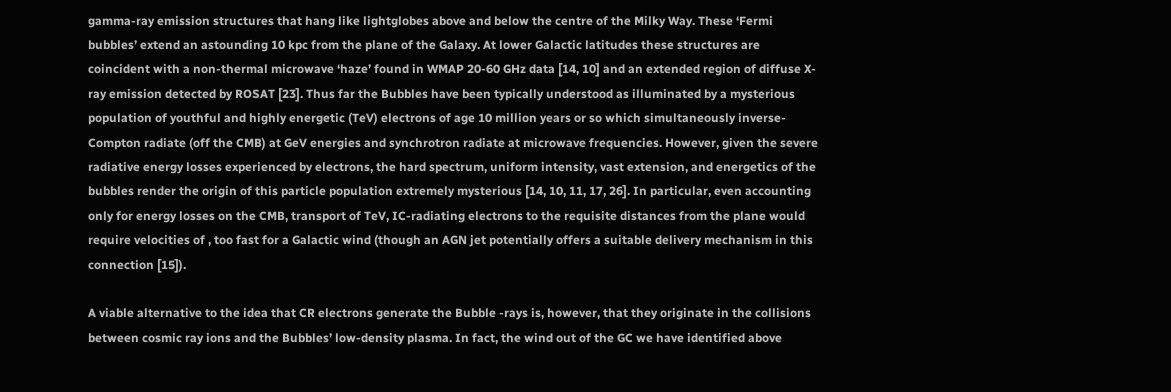gamma-ray emission structures that hang like lightglobes above and below the centre of the Milky Way. These ‘Fermi bubbles’ extend an astounding 10 kpc from the plane of the Galaxy. At lower Galactic latitudes these structures are coincident with a non-thermal microwave ‘haze’ found in WMAP 20-60 GHz data [14, 10] and an extended region of diffuse X-ray emission detected by ROSAT [23]. Thus far the Bubbles have been typically understood as illuminated by a mysterious population of youthful and highly energetic (TeV) electrons of age 10 million years or so which simultaneously inverse-Compton radiate (off the CMB) at GeV energies and synchrotron radiate at microwave frequencies. However, given the severe radiative energy losses experienced by electrons, the hard spectrum, uniform intensity, vast extension, and energetics of the bubbles render the origin of this particle population extremely mysterious [14, 10, 11, 17, 26]. In particular, even accounting only for energy losses on the CMB, transport of TeV, IC-radiating electrons to the requisite distances from the plane would require velocities of , too fast for a Galactic wind (though an AGN jet potentially offers a suitable delivery mechanism in this connection [15]).

A viable alternative to the idea that CR electrons generate the Bubble -rays is, however, that they originate in the collisions between cosmic ray ions and the Bubbles’ low-density plasma. In fact, the wind out of the GC we have identified above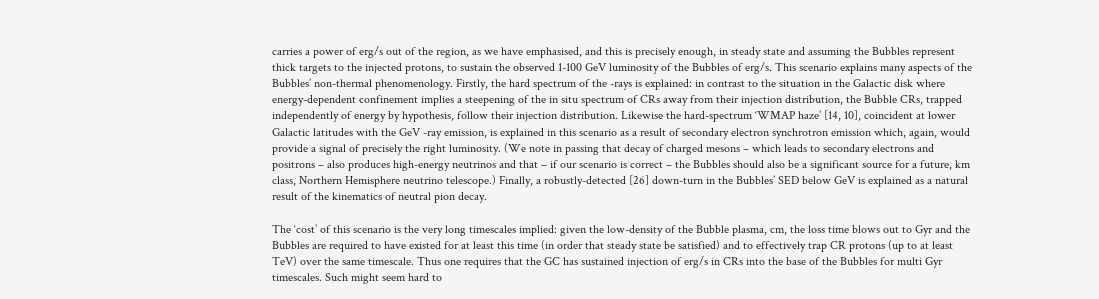carries a power of erg/s out of the region, as we have emphasised, and this is precisely enough, in steady state and assuming the Bubbles represent thick targets to the injected protons, to sustain the observed 1-100 GeV luminosity of the Bubbles of erg/s. This scenario explains many aspects of the Bubbles’ non-thermal phenomenology. Firstly, the hard spectrum of the -rays is explained: in contrast to the situation in the Galactic disk where energy-dependent confinement implies a steepening of the in situ spectrum of CRs away from their injection distribution, the Bubble CRs, trapped independently of energy by hypothesis, follow their injection distribution. Likewise the hard-spectrum ‘WMAP haze’ [14, 10], coincident at lower Galactic latitudes with the GeV -ray emission, is explained in this scenario as a result of secondary electron synchrotron emission which, again, would provide a signal of precisely the right luminosity. (We note in passing that decay of charged mesons – which leads to secondary electrons and positrons – also produces high-energy neutrinos and that – if our scenario is correct – the Bubbles should also be a significant source for a future, km class, Northern Hemisphere neutrino telescope.) Finally, a robustly-detected [26] down-turn in the Bubbles’ SED below GeV is explained as a natural result of the kinematics of neutral pion decay.

The ‘cost’ of this scenario is the very long timescales implied: given the low-density of the Bubble plasma, cm, the loss time blows out to Gyr and the Bubbles are required to have existed for at least this time (in order that steady state be satisfied) and to effectively trap CR protons (up to at least TeV) over the same timescale. Thus one requires that the GC has sustained injection of erg/s in CRs into the base of the Bubbles for multi Gyr timescales. Such might seem hard to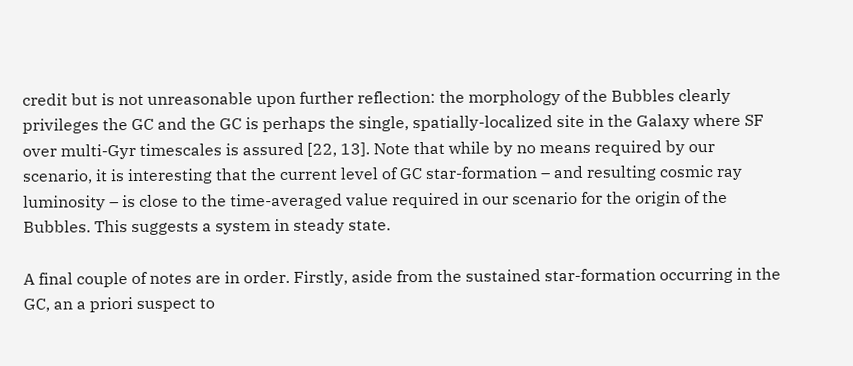credit but is not unreasonable upon further reflection: the morphology of the Bubbles clearly privileges the GC and the GC is perhaps the single, spatially-localized site in the Galaxy where SF over multi-Gyr timescales is assured [22, 13]. Note that while by no means required by our scenario, it is interesting that the current level of GC star-formation – and resulting cosmic ray luminosity – is close to the time-averaged value required in our scenario for the origin of the Bubbles. This suggests a system in steady state.

A final couple of notes are in order. Firstly, aside from the sustained star-formation occurring in the GC, an a priori suspect to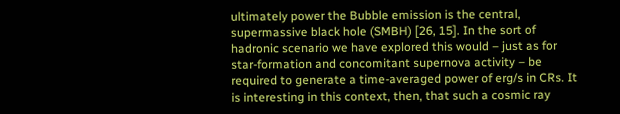ultimately power the Bubble emission is the central, supermassive black hole (SMBH) [26, 15]. In the sort of hadronic scenario we have explored this would – just as for star-formation and concomitant supernova activity – be required to generate a time-averaged power of erg/s in CRs. It is interesting in this context, then, that such a cosmic ray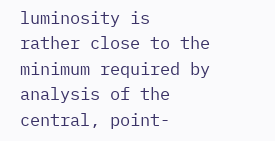luminosity is rather close to the minimum required by analysis of the central, point-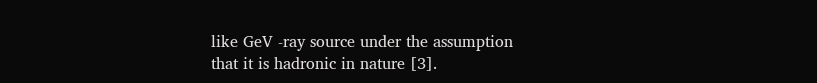like GeV -ray source under the assumption that it is hadronic in nature [3].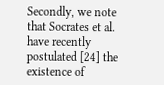Secondly, we note that Socrates et al. have recently postulated [24] the existence of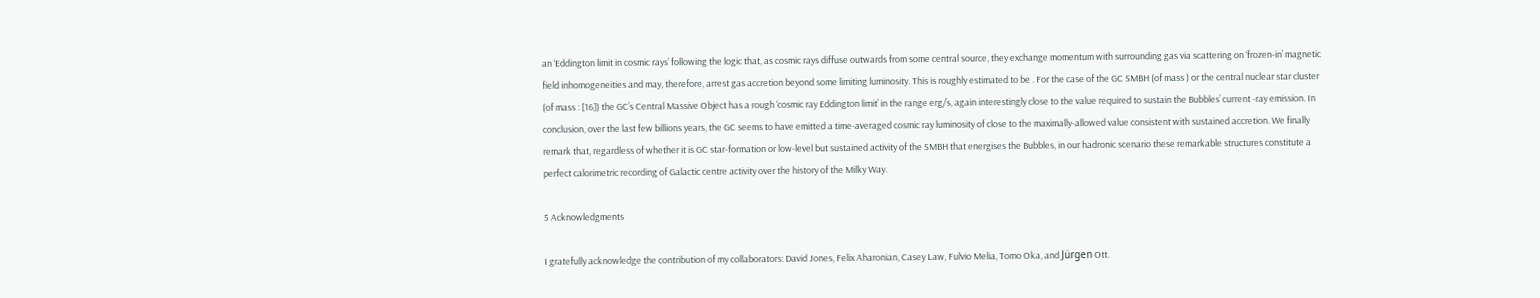an ‘Eddington limit in cosmic rays’ following the logic that, as cosmic rays diffuse outwards from some central source, they exchange momentum with surrounding gas via scattering on ‘frozen-in’ magnetic field inhomogeneities and may, therefore, arrest gas accretion beyond some limiting luminosity. This is roughly estimated to be . For the case of the GC SMBH (of mass ) or the central nuclear star cluster (of mass : [16]) the GC’s Central Massive Object has a rough ‘cosmic ray Eddington limit’ in the range erg/s, again interestingly close to the value required to sustain the Bubbles’ current -ray emission. In conclusion, over the last few billions years, the GC seems to have emitted a time-averaged cosmic ray luminosity of close to the maximally-allowed value consistent with sustained accretion. We finally remark that, regardless of whether it is GC star-formation or low-level but sustained activity of the SMBH that energises the Bubbles, in our hadronic scenario these remarkable structures constitute a perfect calorimetric recording of Galactic centre activity over the history of the Milky Way.

5 Acknowledgments

I gratefully acknowledge the contribution of my collaborators: David Jones, Felix Aharonian, Casey Law, Fulvio Melia, Tomo Oka, and Jürgen Ott.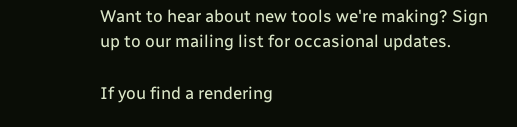Want to hear about new tools we're making? Sign up to our mailing list for occasional updates.

If you find a rendering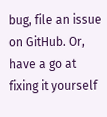bug, file an issue on GitHub. Or, have a go at fixing it yourself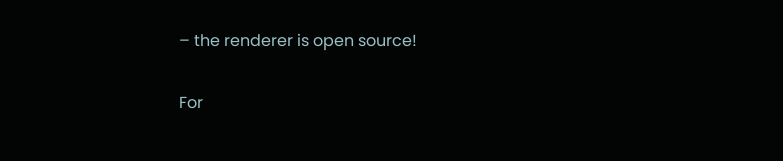– the renderer is open source!

For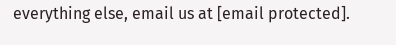everything else, email us at [email protected].